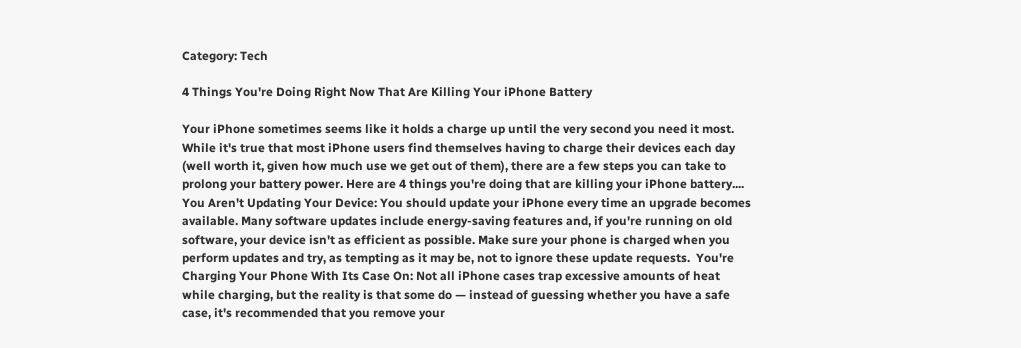Category: Tech

4 Things You're Doing Right Now That Are Killing Your iPhone Battery

Your iPhone sometimes seems like it holds a charge up until the very second you need it most. While it's true that most iPhone users find themselves having to charge their devices each day (well worth it, given how much use we get out of them), there are a few steps you can take to prolong your battery power. Here are 4 things you're doing that are killing your iPhone battery.... You Aren't Updating Your Device: You should update your iPhone every time an upgrade becomes available. Many software updates include energy-saving features and, if you're running on old software, your device isn't as efficient as possible. Make sure your phone is charged when you perform updates and try, as tempting as it may be, not to ignore these update requests.  You're Charging Your Phone With Its Case On: Not all iPhone cases trap excessive amounts of heat while charging, but the reality is that some do — instead of guessing whether you have a safe case, it's recommended that you remove your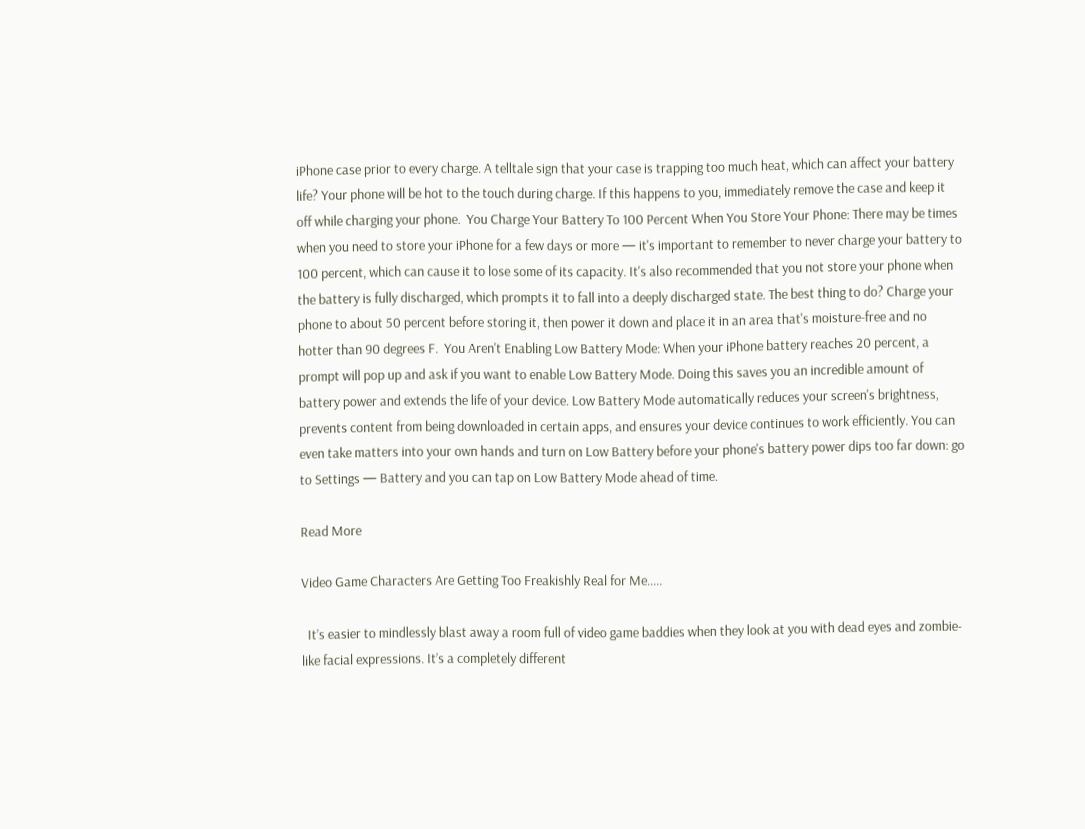iPhone case prior to every charge. A telltale sign that your case is trapping too much heat, which can affect your battery life? Your phone will be hot to the touch during charge. If this happens to you, immediately remove the case and keep it off while charging your phone.  You Charge Your Battery To 100 Percent When You Store Your Phone: There may be times when you need to store your iPhone for a few days or more — it's important to remember to never charge your battery to 100 percent, which can cause it to lose some of its capacity. It's also recommended that you not store your phone when the battery is fully discharged, which prompts it to fall into a deeply discharged state. The best thing to do? Charge your phone to about 50 percent before storing it, then power it down and place it in an area that's moisture-free and no hotter than 90 degrees F.  You Aren't Enabling Low Battery Mode: When your iPhone battery reaches 20 percent, a prompt will pop up and ask if you want to enable Low Battery Mode. Doing this saves you an incredible amount of battery power and extends the life of your device. Low Battery Mode automatically reduces your screen's brightness, prevents content from being downloaded in certain apps, and ensures your device continues to work efficiently. You can even take matters into your own hands and turn on Low Battery before your phone's battery power dips too far down: go to Settings — Battery and you can tap on Low Battery Mode ahead of time.

Read More

Video Game Characters Are Getting Too Freakishly Real for Me.....

  It’s easier to mindlessly blast away a room full of video game baddies when they look at you with dead eyes and zombie-like facial expressions. It’s a completely different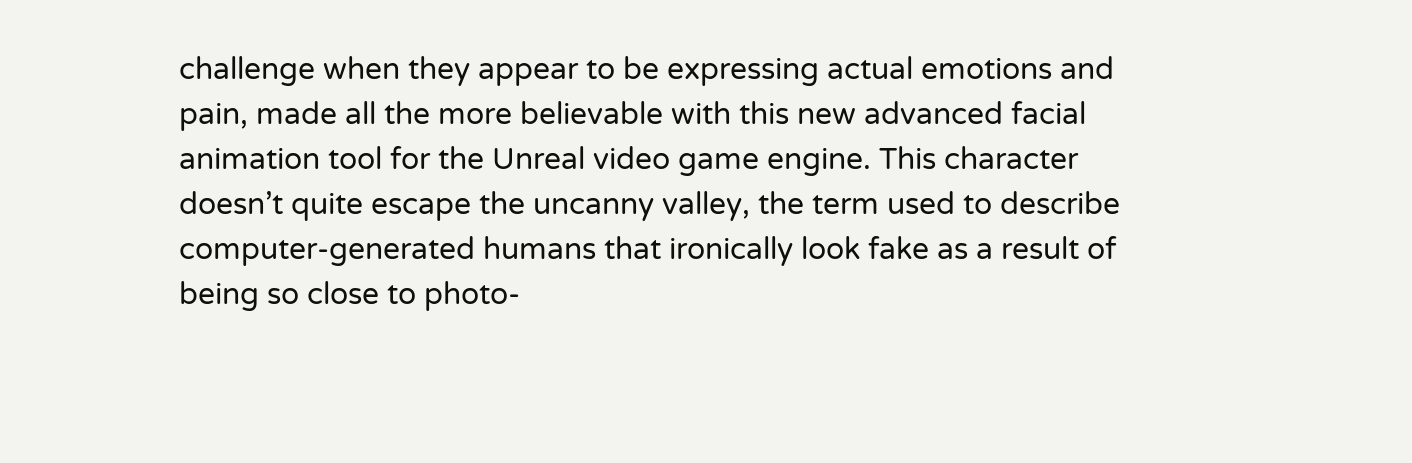challenge when they appear to be expressing actual emotions and pain, made all the more believable with this new advanced facial animation tool for the Unreal video game engine. This character doesn’t quite escape the uncanny valley, the term used to describe computer-generated humans that ironically look fake as a result of being so close to photo-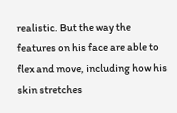realistic. But the way the features on his face are able to flex and move, including how his skin stretches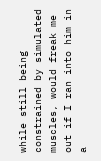while still being constrained by simulated muscles, would freak me out if I ran into him in a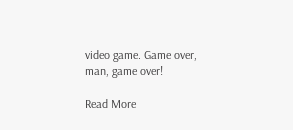video game. Game over, man, game over!

Read More